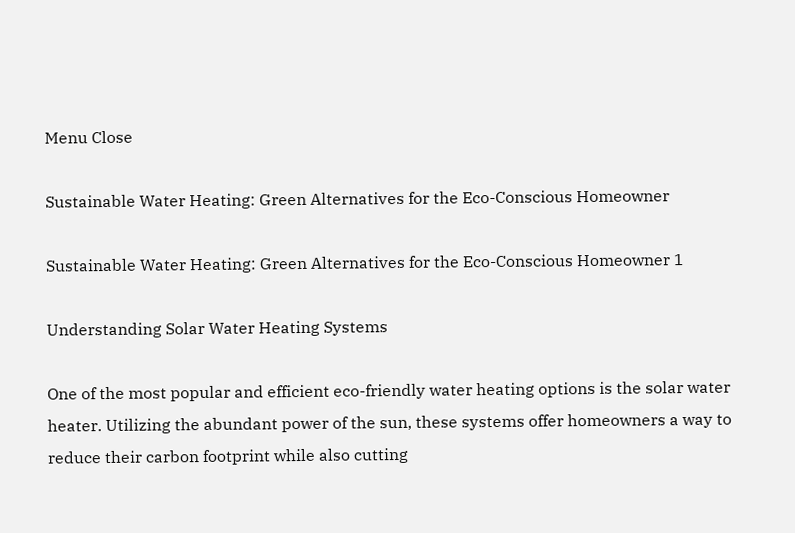Menu Close

Sustainable Water Heating: Green Alternatives for the Eco-Conscious Homeowner

Sustainable Water Heating: Green Alternatives for the Eco-Conscious Homeowner 1

Understanding Solar Water Heating Systems

One of the most popular and efficient eco-friendly water heating options is the solar water heater. Utilizing the abundant power of the sun, these systems offer homeowners a way to reduce their carbon footprint while also cutting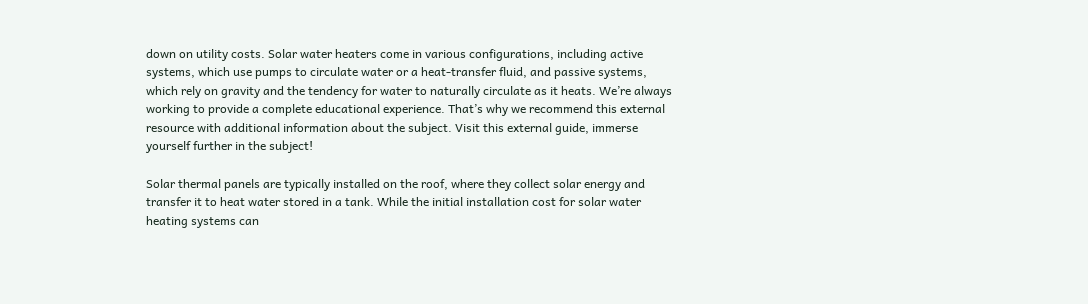down on utility costs. Solar water heaters come in various configurations, including active systems, which use pumps to circulate water or a heat-transfer fluid, and passive systems, which rely on gravity and the tendency for water to naturally circulate as it heats. We’re always working to provide a complete educational experience. That’s why we recommend this external resource with additional information about the subject. Visit this external guide, immerse yourself further in the subject!

Solar thermal panels are typically installed on the roof, where they collect solar energy and transfer it to heat water stored in a tank. While the initial installation cost for solar water heating systems can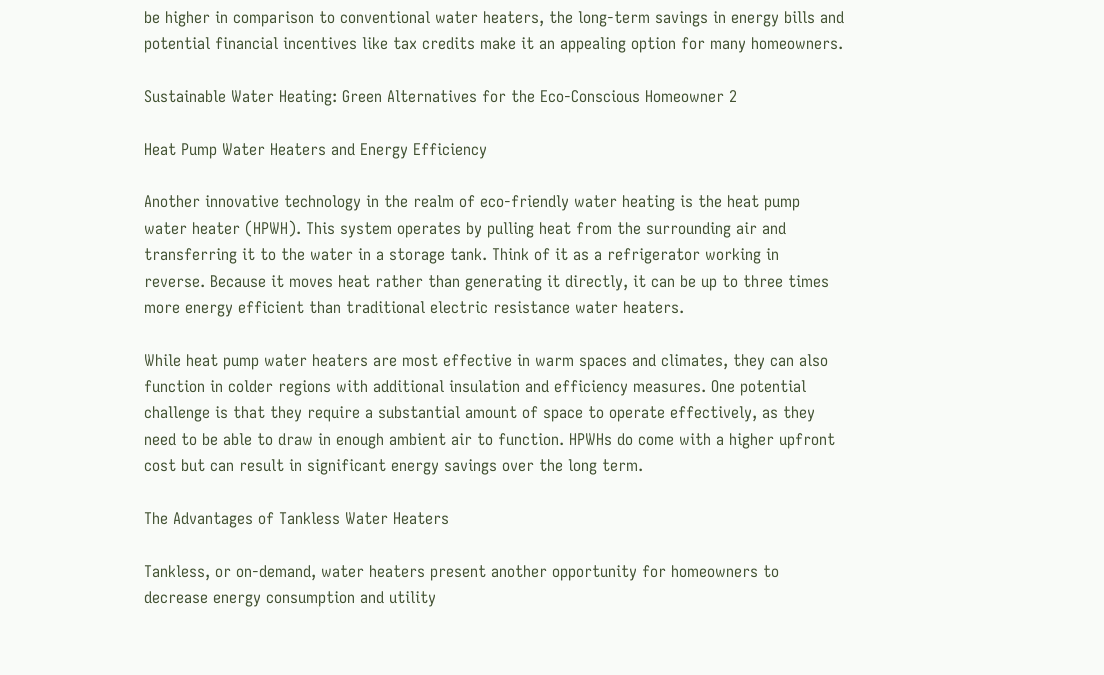be higher in comparison to conventional water heaters, the long-term savings in energy bills and potential financial incentives like tax credits make it an appealing option for many homeowners.

Sustainable Water Heating: Green Alternatives for the Eco-Conscious Homeowner 2

Heat Pump Water Heaters and Energy Efficiency

Another innovative technology in the realm of eco-friendly water heating is the heat pump water heater (HPWH). This system operates by pulling heat from the surrounding air and transferring it to the water in a storage tank. Think of it as a refrigerator working in reverse. Because it moves heat rather than generating it directly, it can be up to three times more energy efficient than traditional electric resistance water heaters.

While heat pump water heaters are most effective in warm spaces and climates, they can also function in colder regions with additional insulation and efficiency measures. One potential challenge is that they require a substantial amount of space to operate effectively, as they need to be able to draw in enough ambient air to function. HPWHs do come with a higher upfront cost but can result in significant energy savings over the long term.

The Advantages of Tankless Water Heaters

Tankless, or on-demand, water heaters present another opportunity for homeowners to decrease energy consumption and utility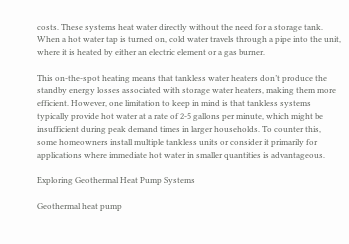costs. These systems heat water directly without the need for a storage tank. When a hot water tap is turned on, cold water travels through a pipe into the unit, where it is heated by either an electric element or a gas burner.

This on-the-spot heating means that tankless water heaters don’t produce the standby energy losses associated with storage water heaters, making them more efficient. However, one limitation to keep in mind is that tankless systems typically provide hot water at a rate of 2-5 gallons per minute, which might be insufficient during peak demand times in larger households. To counter this, some homeowners install multiple tankless units or consider it primarily for applications where immediate hot water in smaller quantities is advantageous.

Exploring Geothermal Heat Pump Systems

Geothermal heat pump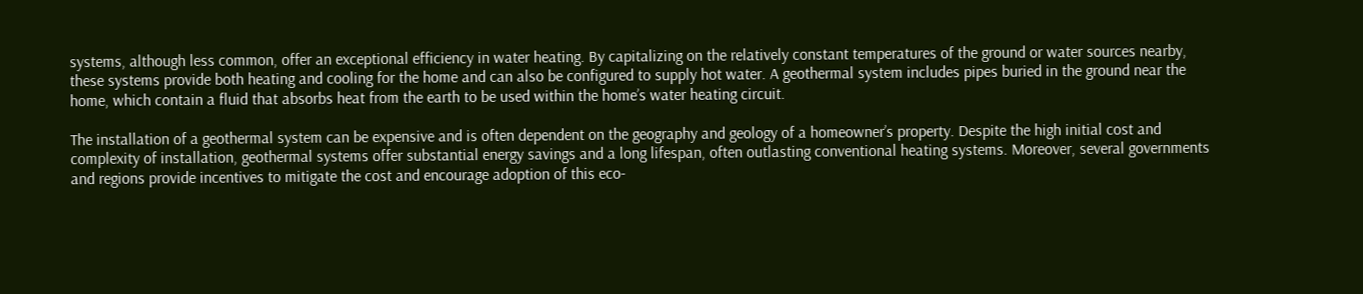systems, although less common, offer an exceptional efficiency in water heating. By capitalizing on the relatively constant temperatures of the ground or water sources nearby, these systems provide both heating and cooling for the home and can also be configured to supply hot water. A geothermal system includes pipes buried in the ground near the home, which contain a fluid that absorbs heat from the earth to be used within the home’s water heating circuit.

The installation of a geothermal system can be expensive and is often dependent on the geography and geology of a homeowner’s property. Despite the high initial cost and complexity of installation, geothermal systems offer substantial energy savings and a long lifespan, often outlasting conventional heating systems. Moreover, several governments and regions provide incentives to mitigate the cost and encourage adoption of this eco-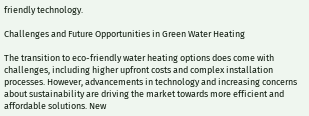friendly technology.

Challenges and Future Opportunities in Green Water Heating

The transition to eco-friendly water heating options does come with challenges, including higher upfront costs and complex installation processes. However, advancements in technology and increasing concerns about sustainability are driving the market towards more efficient and affordable solutions. New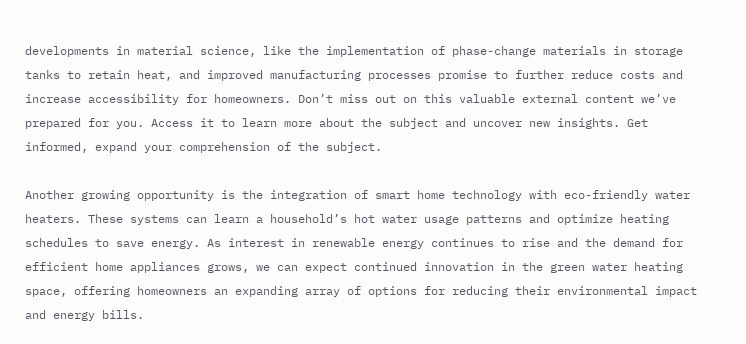developments in material science, like the implementation of phase-change materials in storage tanks to retain heat, and improved manufacturing processes promise to further reduce costs and increase accessibility for homeowners. Don’t miss out on this valuable external content we’ve prepared for you. Access it to learn more about the subject and uncover new insights. Get informed, expand your comprehension of the subject.

Another growing opportunity is the integration of smart home technology with eco-friendly water heaters. These systems can learn a household’s hot water usage patterns and optimize heating schedules to save energy. As interest in renewable energy continues to rise and the demand for efficient home appliances grows, we can expect continued innovation in the green water heating space, offering homeowners an expanding array of options for reducing their environmental impact and energy bills.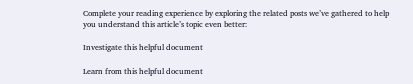Complete your reading experience by exploring the related posts we’ve gathered to help you understand this article’s topic even better:

Investigate this helpful document

Learn from this helpful document